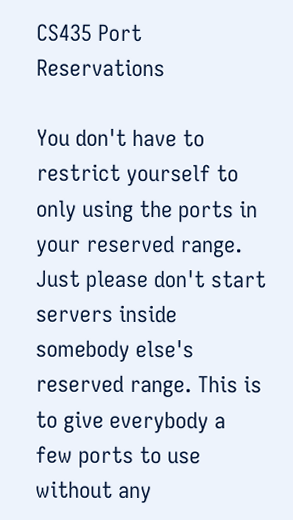CS435 Port Reservations

You don't have to restrict yourself to only using the ports in your reserved range. Just please don't start servers inside somebody else's reserved range. This is to give everybody a few ports to use without any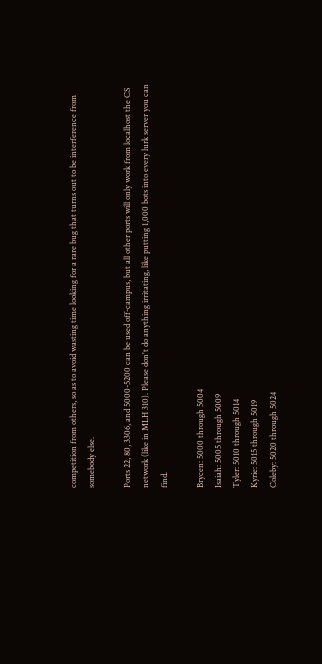competition from others, so as to avoid wasting time looking for a rare bug that turns out to be interference from somebody else.

Ports 22, 80, 3306, and 5000-5200 can be used off-campus, but all other ports will only work from localhost the CS network (like in MLH 310). Please don't do anything irritating, like putting 1,000 bots into every lurk server you can find.

Brycen: 5000 through 5004
Isaiah: 5005 through 5009
Tyler: 5010 through 5014
Kyrie: 5015 through 5019
Coleby: 5020 through 5024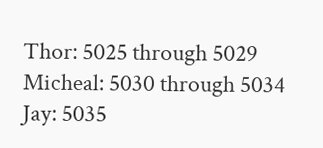Thor: 5025 through 5029
Micheal: 5030 through 5034
Jay: 5035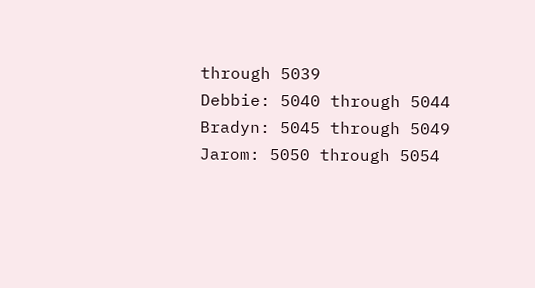through 5039
Debbie: 5040 through 5044
Bradyn: 5045 through 5049
Jarom: 5050 through 5054